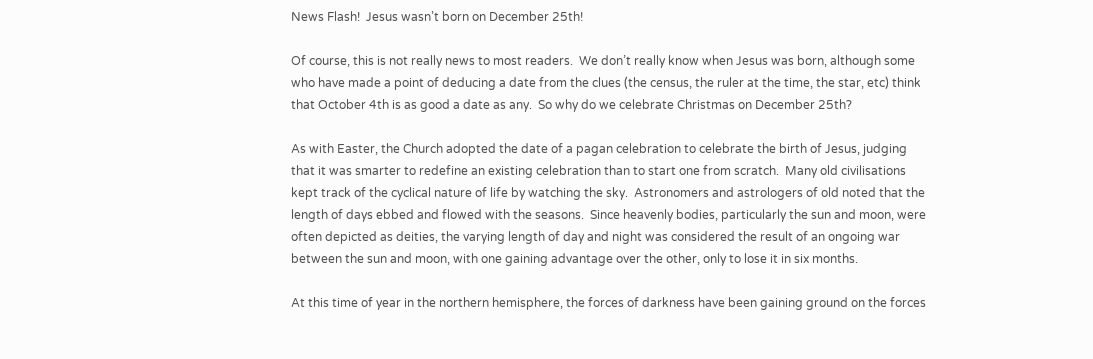News Flash!  Jesus wasn’t born on December 25th!

Of course, this is not really news to most readers.  We don’t really know when Jesus was born, although some who have made a point of deducing a date from the clues (the census, the ruler at the time, the star, etc) think that October 4th is as good a date as any.  So why do we celebrate Christmas on December 25th?

As with Easter, the Church adopted the date of a pagan celebration to celebrate the birth of Jesus, judging that it was smarter to redefine an existing celebration than to start one from scratch.  Many old civilisations kept track of the cyclical nature of life by watching the sky.  Astronomers and astrologers of old noted that the length of days ebbed and flowed with the seasons.  Since heavenly bodies, particularly the sun and moon, were often depicted as deities, the varying length of day and night was considered the result of an ongoing war between the sun and moon, with one gaining advantage over the other, only to lose it in six months.

At this time of year in the northern hemisphere, the forces of darkness have been gaining ground on the forces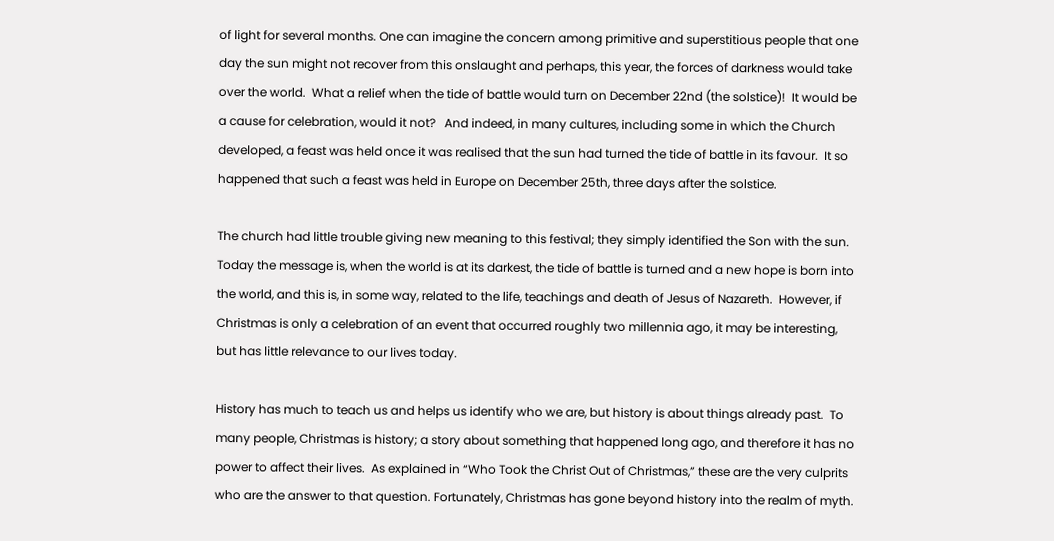of light for several months. One can imagine the concern among primitive and superstitious people that one day the sun might not recover from this onslaught and perhaps, this year, the forces of darkness would take over the world.  What a relief when the tide of battle would turn on December 22nd (the solstice)!  It would be a cause for celebration, would it not?   And indeed, in many cultures, including some in which the Church developed, a feast was held once it was realised that the sun had turned the tide of battle in its favour.  It so happened that such a feast was held in Europe on December 25th, three days after the solstice.

The church had little trouble giving new meaning to this festival; they simply identified the Son with the sun.  Today the message is, when the world is at its darkest, the tide of battle is turned and a new hope is born into the world, and this is, in some way, related to the life, teachings and death of Jesus of Nazareth.  However, if Christmas is only a celebration of an event that occurred roughly two millennia ago, it may be interesting, but has little relevance to our lives today.

History has much to teach us and helps us identify who we are, but history is about things already past.  To many people, Christmas is history; a story about something that happened long ago, and therefore it has no power to affect their lives.  As explained in “Who Took the Christ Out of Christmas,” these are the very culprits who are the answer to that question. Fortunately, Christmas has gone beyond history into the realm of myth.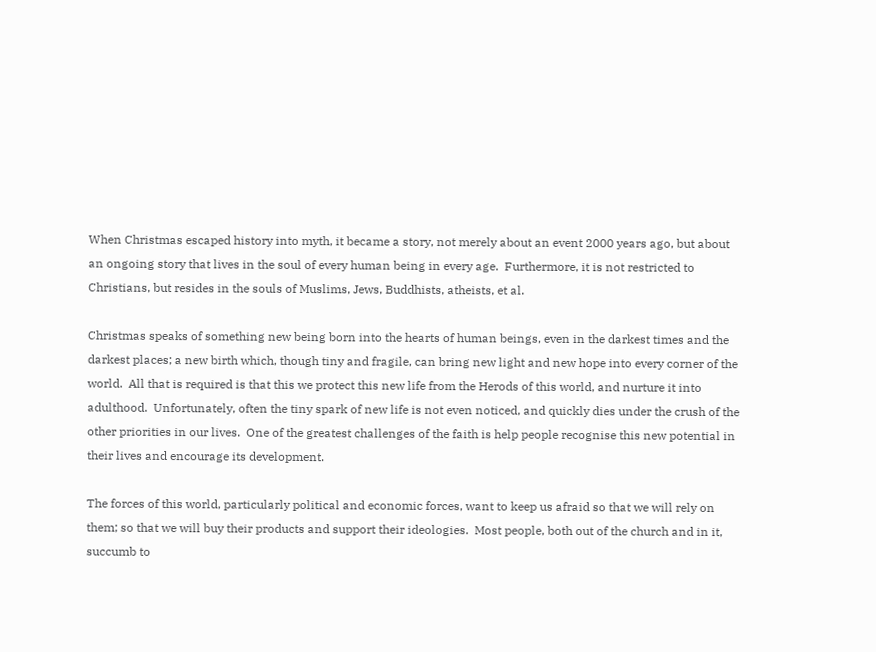When Christmas escaped history into myth, it became a story, not merely about an event 2000 years ago, but about an ongoing story that lives in the soul of every human being in every age.  Furthermore, it is not restricted to Christians, but resides in the souls of Muslims, Jews, Buddhists, atheists, et al.

Christmas speaks of something new being born into the hearts of human beings, even in the darkest times and the darkest places; a new birth which, though tiny and fragile, can bring new light and new hope into every corner of the world.  All that is required is that this we protect this new life from the Herods of this world, and nurture it into adulthood.  Unfortunately, often the tiny spark of new life is not even noticed, and quickly dies under the crush of the other priorities in our lives.  One of the greatest challenges of the faith is help people recognise this new potential in their lives and encourage its development.

The forces of this world, particularly political and economic forces, want to keep us afraid so that we will rely on them; so that we will buy their products and support their ideologies.  Most people, both out of the church and in it, succumb to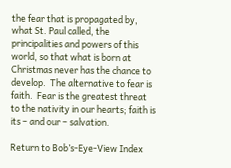the fear that is propagated by, what St. Paul called, the principalities and powers of this world, so that what is born at Christmas never has the chance to develop.  The alternative to fear is faith.  Fear is the greatest threat to the nativity in our hearts; faith is its – and our – salvation.

Return to Bob’s-Eye-View Index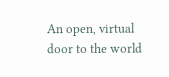An open, virtual door to the world